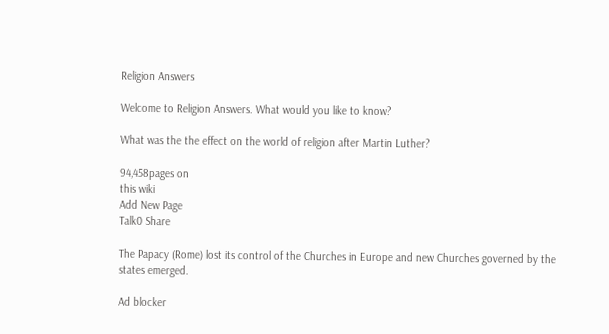Religion Answers

Welcome to Religion Answers. What would you like to know?

What was the the effect on the world of religion after Martin Luther?

94,458pages on
this wiki
Add New Page
Talk0 Share

The Papacy (Rome) lost its control of the Churches in Europe and new Churches governed by the states emerged.

Ad blocker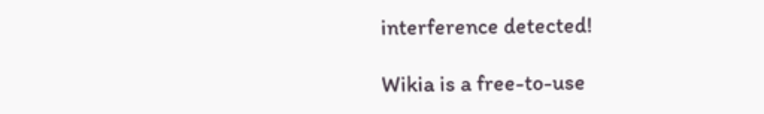interference detected!

Wikia is a free-to-use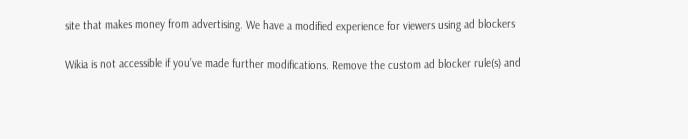site that makes money from advertising. We have a modified experience for viewers using ad blockers

Wikia is not accessible if you’ve made further modifications. Remove the custom ad blocker rule(s) and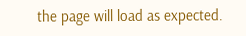the page will load as expected.